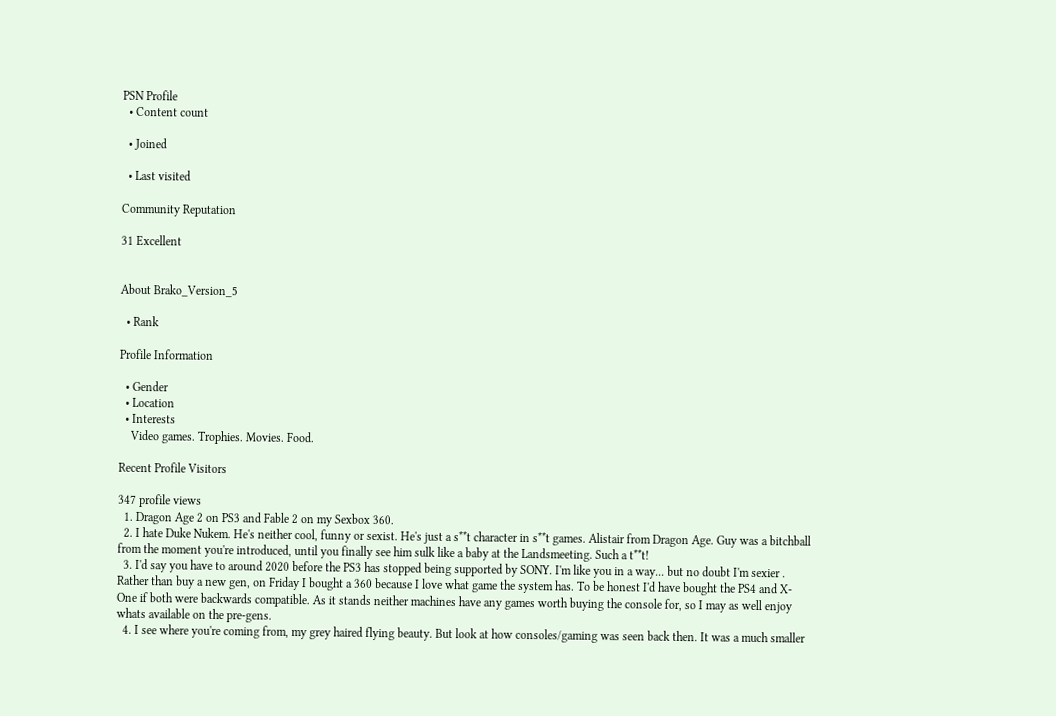PSN Profile
  • Content count

  • Joined

  • Last visited

Community Reputation

31 Excellent


About Brako_Version_5

  • Rank

Profile Information

  • Gender
  • Location
  • Interests
    Video games. Trophies. Movies. Food.

Recent Profile Visitors

347 profile views
  1. Dragon Age 2 on PS3 and Fable 2 on my Sexbox 360.
  2. I hate Duke Nukem. He's neither cool, funny or sexist. He's just a s**t character in s**t games. Alistair from Dragon Age. Guy was a bitchball from the moment you're introduced, until you finally see him sulk like a baby at the Landsmeeting. Such a t**t!
  3. I'd say you have to around 2020 before the PS3 has stopped being supported by SONY. I'm like you in a way... but no doubt I'm sexier . Rather than buy a new gen, on Friday I bought a 360 because I love what game the system has. To be honest I'd have bought the PS4 and X-One if both were backwards compatible. As it stands neither machines have any games worth buying the console for, so I may as well enjoy whats available on the pre-gens.
  4. I see where you're coming from, my grey haired flying beauty. But look at how consoles/gaming was seen back then. It was a much smaller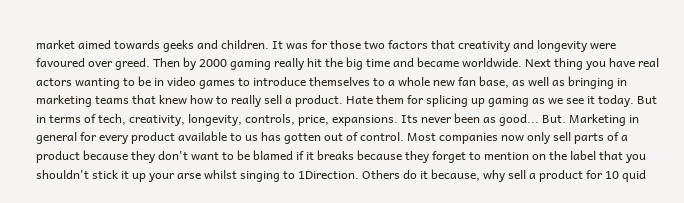market aimed towards geeks and children. It was for those two factors that creativity and longevity were favoured over greed. Then by 2000 gaming really hit the big time and became worldwide. Next thing you have real actors wanting to be in video games to introduce themselves to a whole new fan base, as well as bringing in marketing teams that knew how to really sell a product. Hate them for splicing up gaming as we see it today. But in terms of tech, creativity, longevity, controls, price, expansions. Its never been as good... But. Marketing in general for every product available to us has gotten out of control. Most companies now only sell parts of a product because they don't want to be blamed if it breaks because they forget to mention on the label that you shouldn't stick it up your arse whilst singing to 1Direction. Others do it because, why sell a product for 10 quid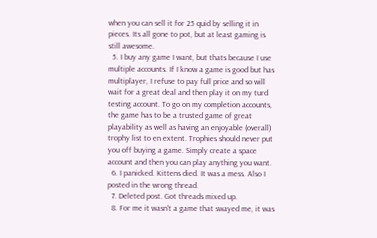when you can sell it for 25 quid by selling it in pieces. Its all gone to pot, but at least gaming is still awesome.
  5. I buy any game I want, but thats because I use multiple accounts. If I know a game is good but has multiplayer, I refuse to pay full price and so will wait for a great deal and then play it on my turd testing account. To go on my completion accounts, the game has to be a trusted game of great playability as well as having an enjoyable (overall) trophy list to en extent. Trophies should never put you off buying a game. Simply create a space account and then you can play anything you want.
  6. I panicked. Kittens died. It was a mess. Also I posted in the wrong thread.
  7. Deleted post. Got threads mixed up.
  8. For me it wasn't a game that swayed me, it was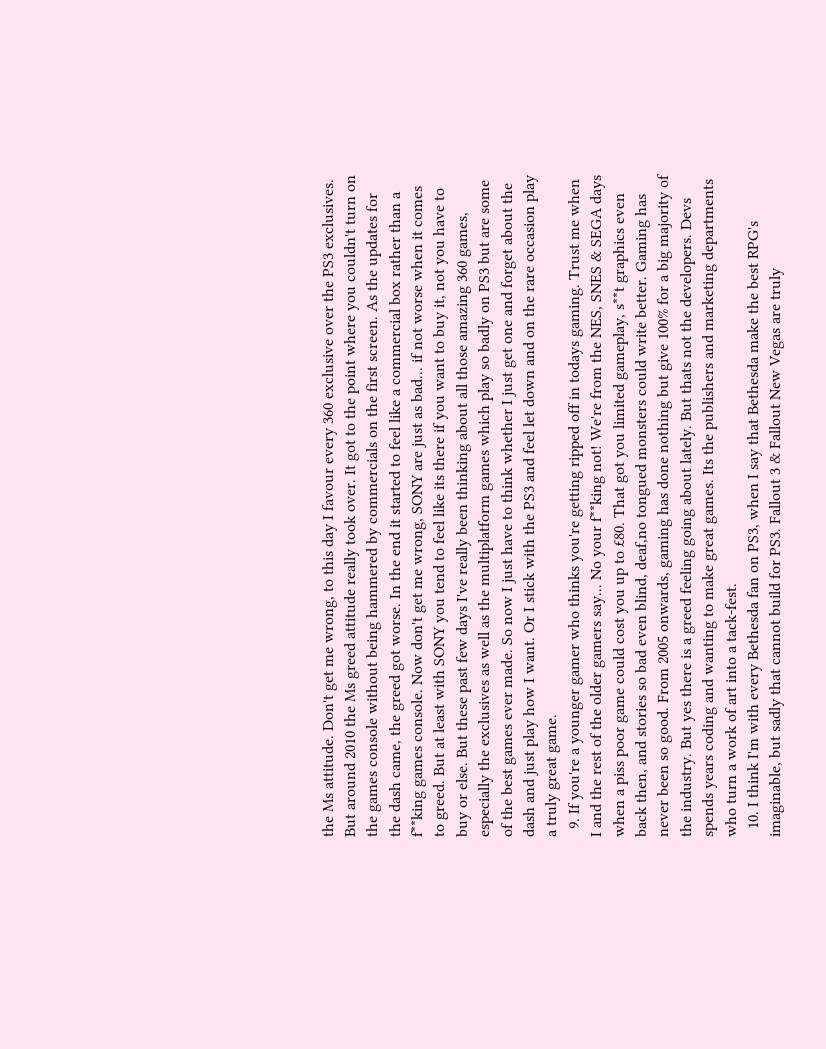the Ms attitude. Don't get me wrong, to this day I favour every 360 exclusive over the PS3 exclusives. But around 2010 the Ms greed attitude really took over. It got to the point where you couldn't turn on the games console without being hammered by commercials on the first screen. As the updates for the dash came, the greed got worse. In the end it started to feel like a commercial box rather than a f**king games console. Now don't get me wrong, SONY are just as bad... if not worse when it comes to greed. But at least with SONY you tend to feel like its there if you want to buy it, not you have to buy or else. But these past few days I've really been thinking about all those amazing 360 games, especially the exclusives as well as the multiplatform games which play so badly on PS3 but are some of the best games ever made. So now I just have to think whether I just get one and forget about the dash and just play how I want. Or I stick with the PS3 and feel let down and on the rare occasion play a truly great game.
  9. If you're a younger gamer who thinks you're getting ripped off in todays gaming. Trust me when I and the rest of the older gamers say... No your f**king not! We're from the NES, SNES & SEGA days when a piss poor game could cost you up to £80. That got you limited gameplay, s**t graphics even back then, and stories so bad even blind, deaf,no tongued monsters could write better. Gaming has never been so good. From 2005 onwards, gaming has done nothing but give 100% for a big majority of the industry. But yes there is a greed feeling going about lately. But thats not the developers. Devs spends years coding and wanting to make great games. Its the publishers and marketing departments who turn a work of art into a tack-fest.
  10. I think I'm with every Bethesda fan on PS3, when I say that Bethesda make the best RPG's imaginable, but sadly that cannot build for PS3. Fallout 3 & Fallout New Vegas are truly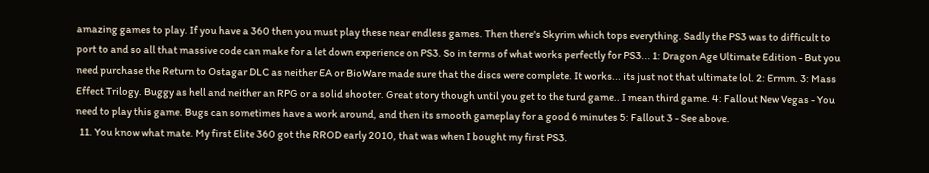amazing games to play. If you have a 360 then you must play these near endless games. Then there's Skyrim which tops everything. Sadly the PS3 was to difficult to port to and so all that massive code can make for a let down experience on PS3. So in terms of what works perfectly for PS3... 1: Dragon Age Ultimate Edition - But you need purchase the Return to Ostagar DLC as neither EA or BioWare made sure that the discs were complete. It works... its just not that ultimate lol. 2: Ermm. 3: Mass Effect Trilogy. Buggy as hell and neither an RPG or a solid shooter. Great story though until you get to the turd game.. I mean third game. 4: Fallout New Vegas - You need to play this game. Bugs can sometimes have a work around, and then its smooth gameplay for a good 6 minutes 5: Fallout 3 - See above.
  11. You know what mate. My first Elite 360 got the RROD early 2010, that was when I bought my first PS3.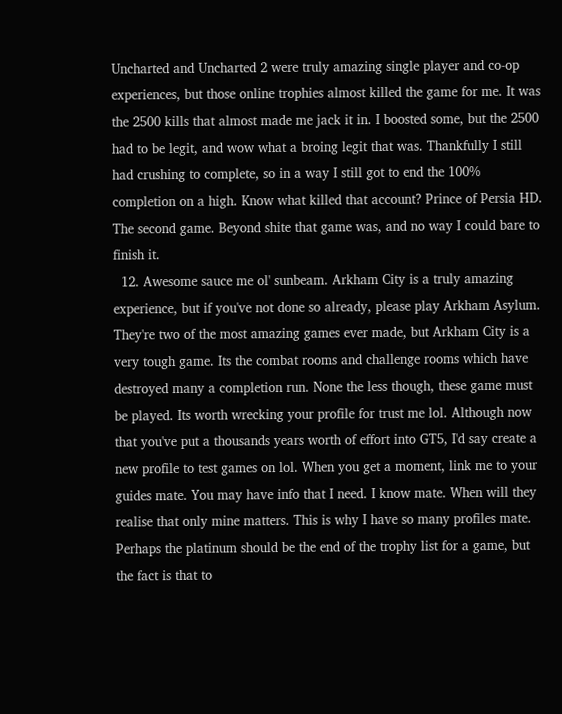Uncharted and Uncharted 2 were truly amazing single player and co-op experiences, but those online trophies almost killed the game for me. It was the 2500 kills that almost made me jack it in. I boosted some, but the 2500 had to be legit, and wow what a broing legit that was. Thankfully I still had crushing to complete, so in a way I still got to end the 100% completion on a high. Know what killed that account? Prince of Persia HD. The second game. Beyond shite that game was, and no way I could bare to finish it.
  12. Awesome sauce me ol' sunbeam. Arkham City is a truly amazing experience, but if you've not done so already, please play Arkham Asylum. They're two of the most amazing games ever made, but Arkham City is a very tough game. Its the combat rooms and challenge rooms which have destroyed many a completion run. None the less though, these game must be played. Its worth wrecking your profile for trust me lol. Although now that you've put a thousands years worth of effort into GT5, I'd say create a new profile to test games on lol. When you get a moment, link me to your guides mate. You may have info that I need. I know mate. When will they realise that only mine matters. This is why I have so many profiles mate. Perhaps the platinum should be the end of the trophy list for a game, but the fact is that to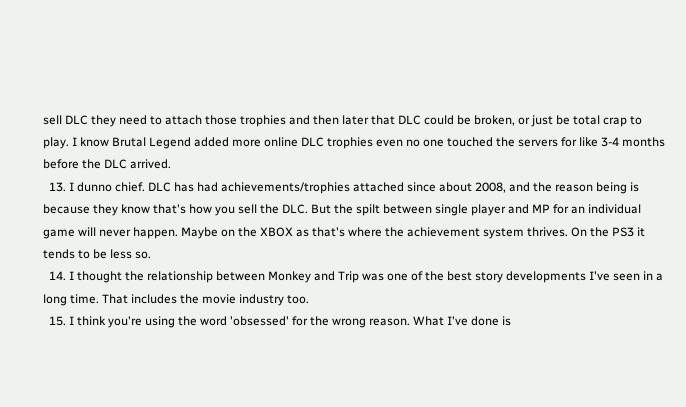sell DLC they need to attach those trophies and then later that DLC could be broken, or just be total crap to play. I know Brutal Legend added more online DLC trophies even no one touched the servers for like 3-4 months before the DLC arrived.
  13. I dunno chief. DLC has had achievements/trophies attached since about 2008, and the reason being is because they know that's how you sell the DLC. But the spilt between single player and MP for an individual game will never happen. Maybe on the XBOX as that's where the achievement system thrives. On the PS3 it tends to be less so.
  14. I thought the relationship between Monkey and Trip was one of the best story developments I've seen in a long time. That includes the movie industry too.
  15. I think you're using the word 'obsessed' for the wrong reason. What I've done is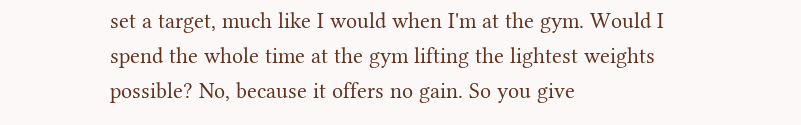set a target, much like I would when I'm at the gym. Would I spend the whole time at the gym lifting the lightest weights possible? No, because it offers no gain. So you give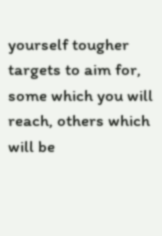yourself tougher targets to aim for, some which you will reach, others which will be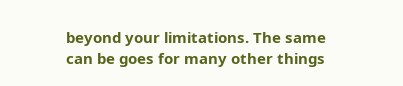beyond your limitations. The same can be goes for many other things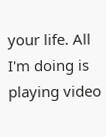your life. All I'm doing is playing video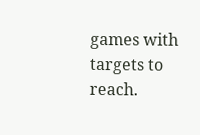games with targets to reach.